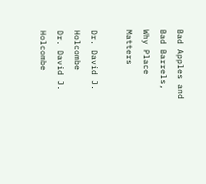Bad Apples and Bad Barrels, Why Place Matters

Dr. David J. Holcombe
Dr. David J. Holcombe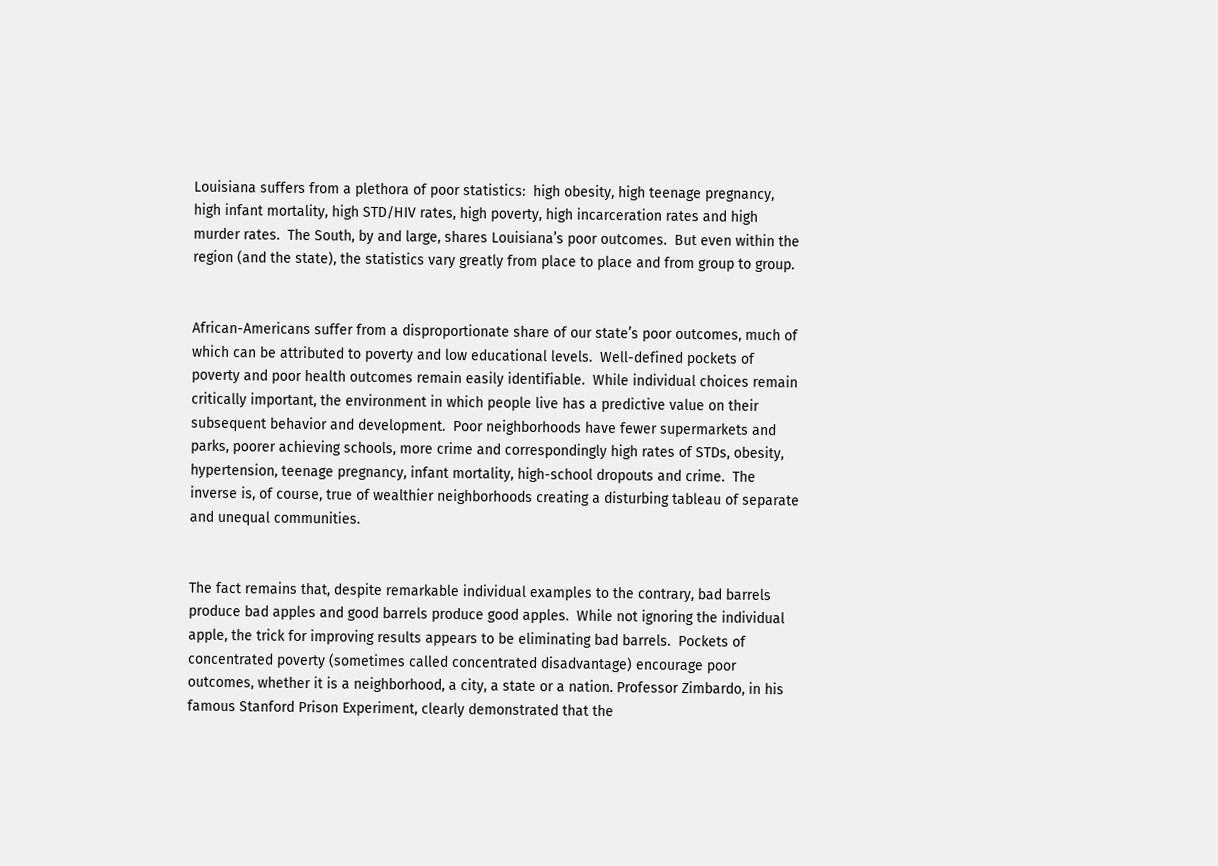Louisiana suffers from a plethora of poor statistics:  high obesity, high teenage pregnancy, high infant mortality, high STD/HIV rates, high poverty, high incarceration rates and high murder rates.  The South, by and large, shares Louisiana’s poor outcomes.  But even within the region (and the state), the statistics vary greatly from place to place and from group to group.


African-Americans suffer from a disproportionate share of our state’s poor outcomes, much of which can be attributed to poverty and low educational levels.  Well-defined pockets of poverty and poor health outcomes remain easily identifiable.  While individual choices remain critically important, the environment in which people live has a predictive value on their subsequent behavior and development.  Poor neighborhoods have fewer supermarkets and parks, poorer achieving schools, more crime and correspondingly high rates of STDs, obesity, hypertension, teenage pregnancy, infant mortality, high-school dropouts and crime.  The inverse is, of course, true of wealthier neighborhoods creating a disturbing tableau of separate and unequal communities.


The fact remains that, despite remarkable individual examples to the contrary, bad barrels produce bad apples and good barrels produce good apples.  While not ignoring the individual apple, the trick for improving results appears to be eliminating bad barrels.  Pockets of concentrated poverty (sometimes called concentrated disadvantage) encourage poor outcomes, whether it is a neighborhood, a city, a state or a nation. Professor Zimbardo, in his famous Stanford Prison Experiment, clearly demonstrated that the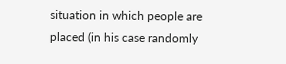situation in which people are placed (in his case randomly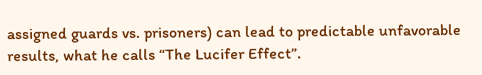assigned guards vs. prisoners) can lead to predictable unfavorable results, what he calls “The Lucifer Effect”.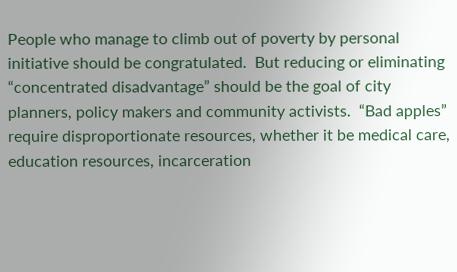People who manage to climb out of poverty by personal initiative should be congratulated.  But reducing or eliminating “concentrated disadvantage” should be the goal of city planners, policy makers and community activists.  “Bad apples” require disproportionate resources, whether it be medical care, education resources, incarceration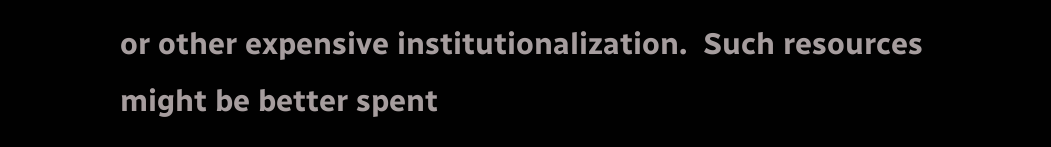or other expensive institutionalization.  Such resources might be better spent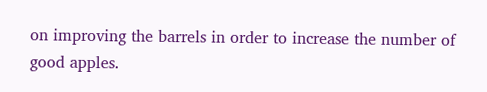on improving the barrels in order to increase the number of good apples.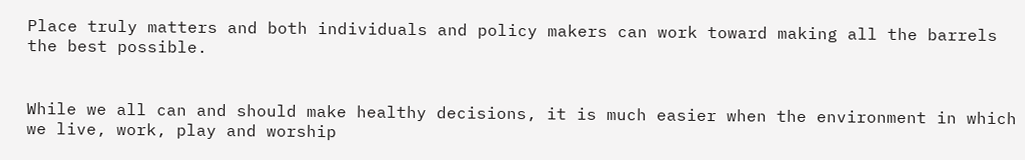Place truly matters and both individuals and policy makers can work toward making all the barrels the best possible.


While we all can and should make healthy decisions, it is much easier when the environment in which we live, work, play and worship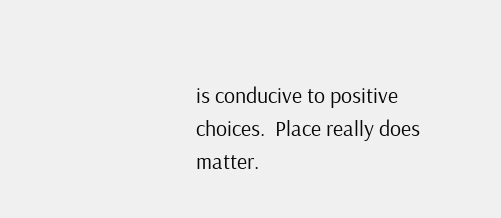is conducive to positive choices.  Place really does matter.